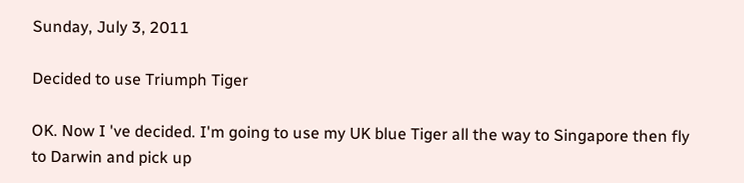Sunday, July 3, 2011

Decided to use Triumph Tiger

OK. Now I 've decided. I'm going to use my UK blue Tiger all the way to Singapore then fly to Darwin and pick up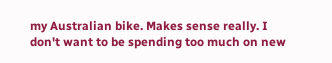my Australian bike. Makes sense really. I don't want to be spending too much on new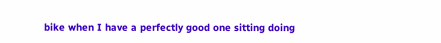bike when I have a perfectly good one sitting doing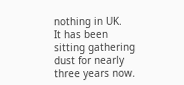nothing in UK.
It has been sitting gathering dust for nearly three years now.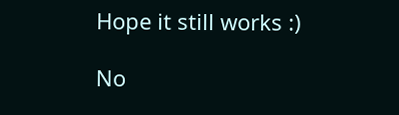Hope it still works :)

No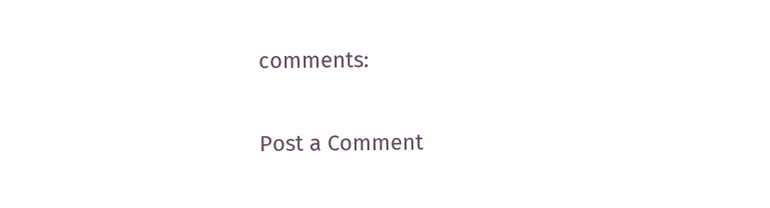comments:

Post a Comment